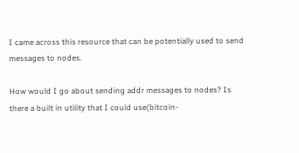I came across this resource that can be potentially used to send messages to nodes.

How would I go about sending addr messages to nodes? Is there a built in utility that I could use(bitcoin-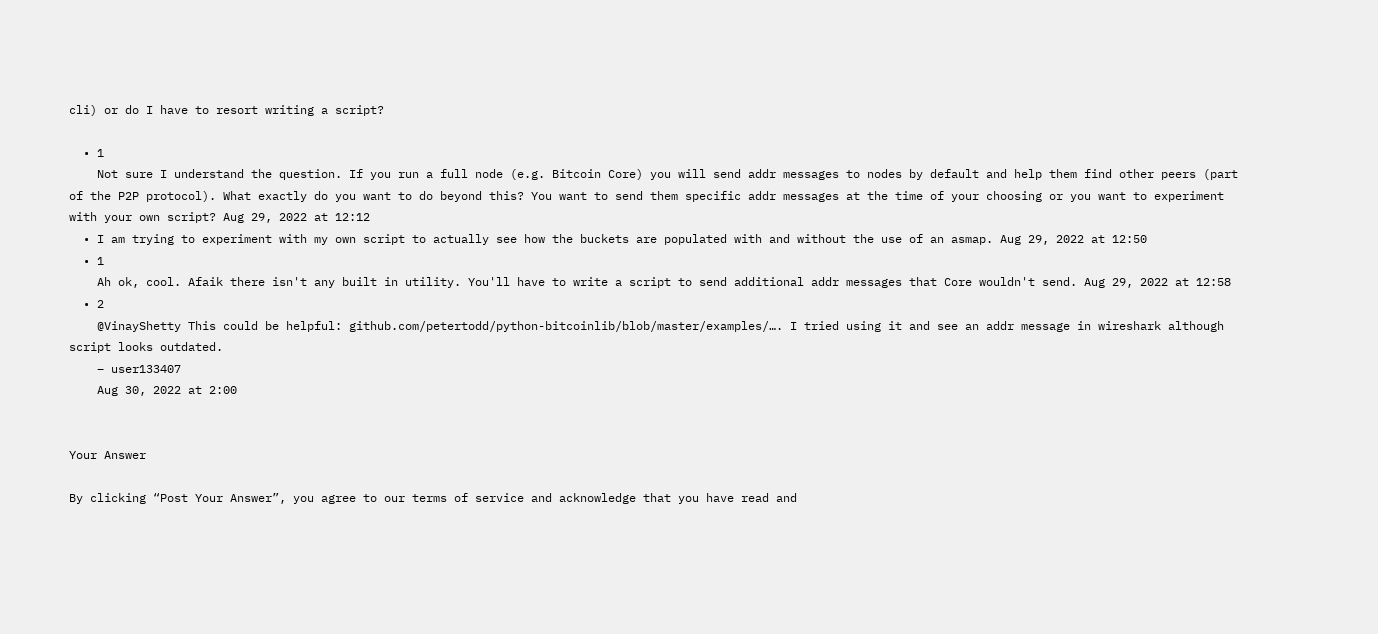cli) or do I have to resort writing a script?

  • 1
    Not sure I understand the question. If you run a full node (e.g. Bitcoin Core) you will send addr messages to nodes by default and help them find other peers (part of the P2P protocol). What exactly do you want to do beyond this? You want to send them specific addr messages at the time of your choosing or you want to experiment with your own script? Aug 29, 2022 at 12:12
  • I am trying to experiment with my own script to actually see how the buckets are populated with and without the use of an asmap. Aug 29, 2022 at 12:50
  • 1
    Ah ok, cool. Afaik there isn't any built in utility. You'll have to write a script to send additional addr messages that Core wouldn't send. Aug 29, 2022 at 12:58
  • 2
    @VinayShetty This could be helpful: github.com/petertodd/python-bitcoinlib/blob/master/examples/…. I tried using it and see an addr message in wireshark although script looks outdated.
    – user133407
    Aug 30, 2022 at 2:00


Your Answer

By clicking “Post Your Answer”, you agree to our terms of service and acknowledge that you have read and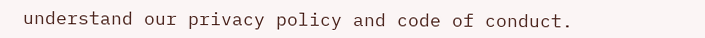understand our privacy policy and code of conduct.